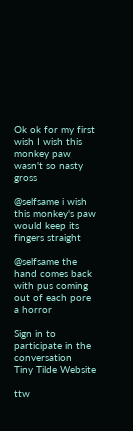Ok ok for my first wish I wish this monkey paw wasn't so nasty gross

@selfsame i wish this monkey's paw would keep its fingers straight

@selfsame the hand comes back with pus coming out of each pore a horror

Sign in to participate in the conversation
Tiny Tilde Website

ttw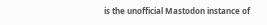is the unofficial Mastodon instance of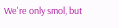We're only smol, but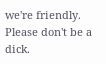we're friendly. Please don't be a dick.